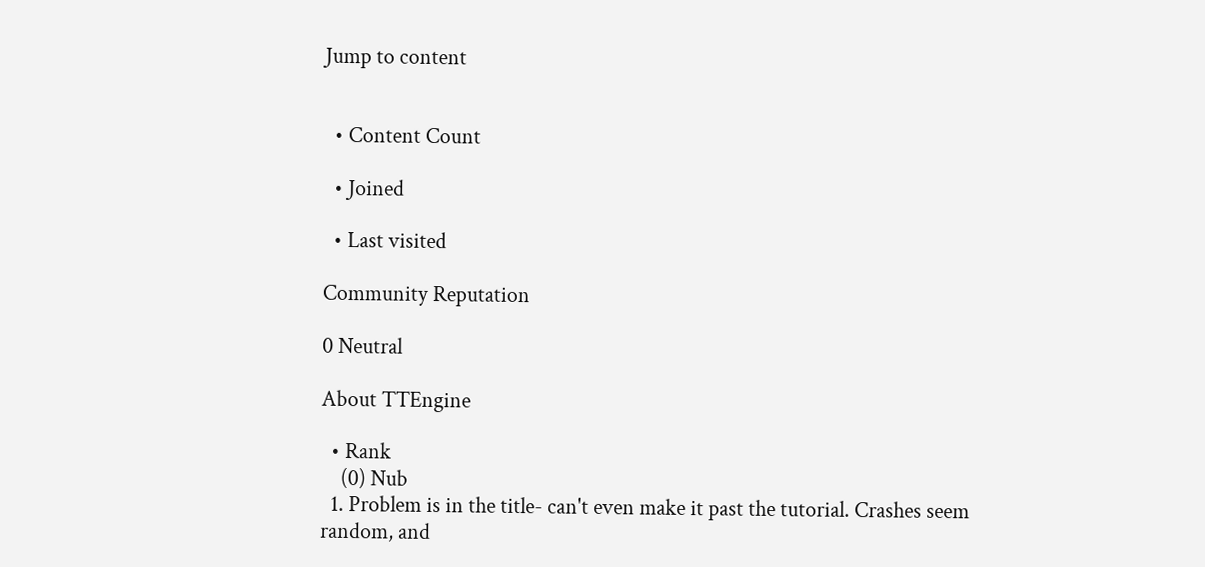Jump to content


  • Content Count

  • Joined

  • Last visited

Community Reputation

0 Neutral

About TTEngine

  • Rank
    (0) Nub
  1. Problem is in the title- can't even make it past the tutorial. Crashes seem random, and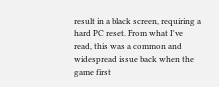result in a black screen, requiring a hard PC reset. From what I've read, this was a common and widespread issue back when the game first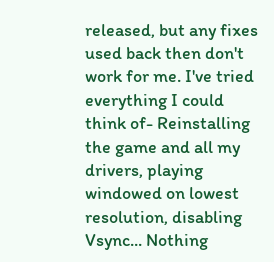released, but any fixes used back then don't work for me. I've tried everything I could think of- Reinstalling the game and all my drivers, playing windowed on lowest resolution, disabling Vsync... Nothing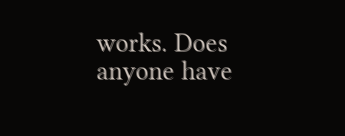works. Does anyone have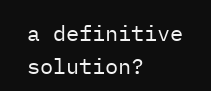a definitive solution?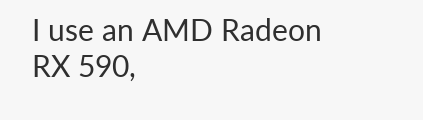I use an AMD Radeon RX 590,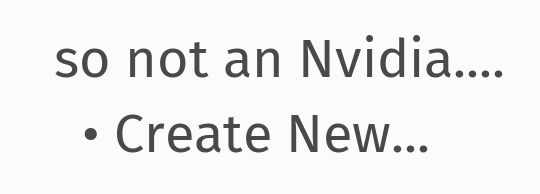so not an Nvidia....
  • Create New...